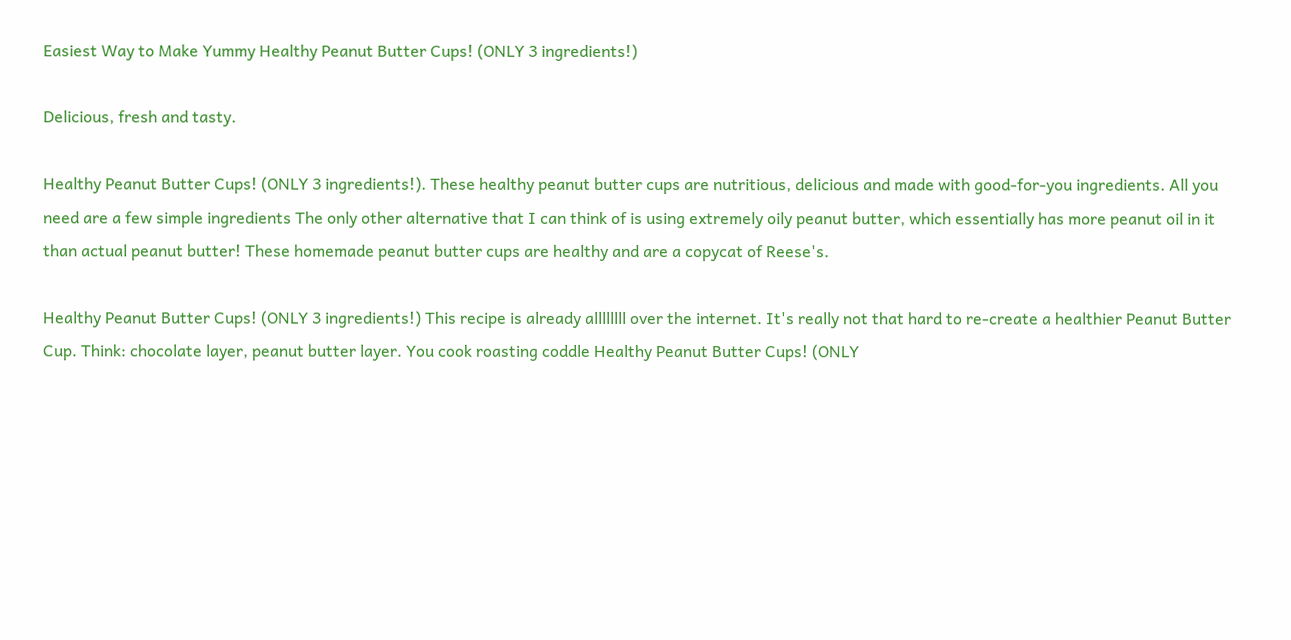Easiest Way to Make Yummy Healthy Peanut Butter Cups! (ONLY 3 ingredients!)

Delicious, fresh and tasty.

Healthy Peanut Butter Cups! (ONLY 3 ingredients!). These healthy peanut butter cups are nutritious, delicious and made with good-for-you ingredients. All you need are a few simple ingredients The only other alternative that I can think of is using extremely oily peanut butter, which essentially has more peanut oil in it than actual peanut butter! These homemade peanut butter cups are healthy and are a copycat of Reese's.

Healthy Peanut Butter Cups! (ONLY 3 ingredients!) This recipe is already allllllll over the internet. It's really not that hard to re-create a healthier Peanut Butter Cup. Think: chocolate layer, peanut butter layer. You cook roasting coddle Healthy Peanut Butter Cups! (ONLY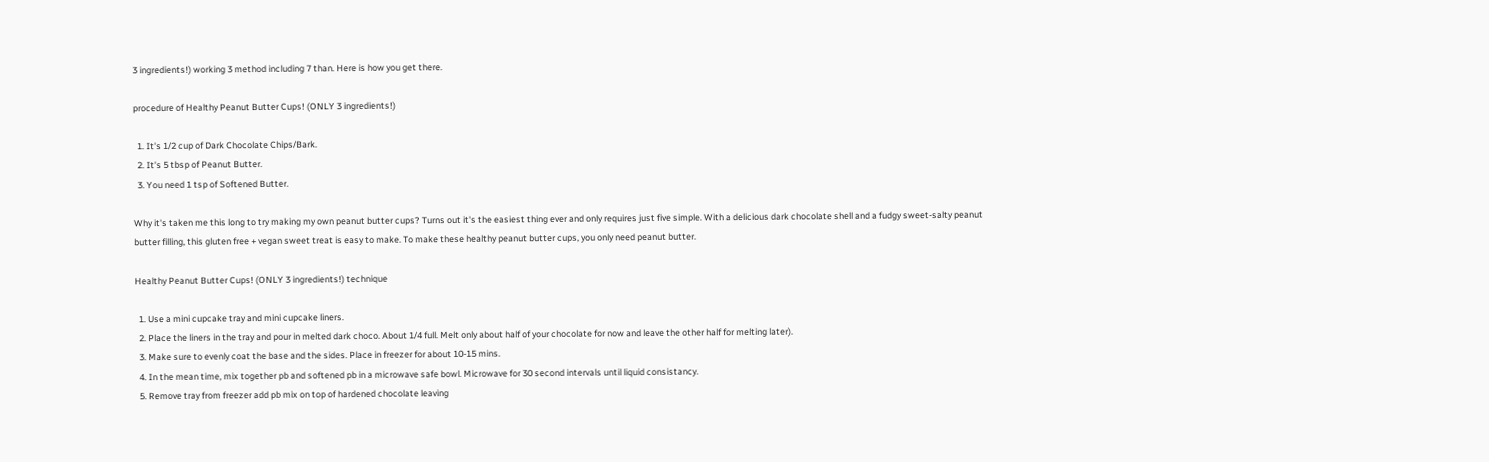3 ingredients!) working 3 method including 7 than. Here is how you get there.

procedure of Healthy Peanut Butter Cups! (ONLY 3 ingredients!)

  1. It's 1/2 cup of Dark Chocolate Chips/Bark.
  2. It's 5 tbsp of Peanut Butter.
  3. You need 1 tsp of Softened Butter.

Why it's taken me this long to try making my own peanut butter cups? Turns out it's the easiest thing ever and only requires just five simple. With a delicious dark chocolate shell and a fudgy sweet-salty peanut butter filling, this gluten free + vegan sweet treat is easy to make. To make these healthy peanut butter cups, you only need peanut butter.

Healthy Peanut Butter Cups! (ONLY 3 ingredients!) technique

  1. Use a mini cupcake tray and mini cupcake liners.
  2. Place the liners in the tray and pour in melted dark choco. About 1/4 full. Melt only about half of your chocolate for now and leave the other half for melting later).
  3. Make sure to evenly coat the base and the sides. Place in freezer for about 10-15 mins.
  4. In the mean time, mix together pb and softened pb in a microwave safe bowl. Microwave for 30 second intervals until liquid consistancy.
  5. Remove tray from freezer add pb mix on top of hardened chocolate leaving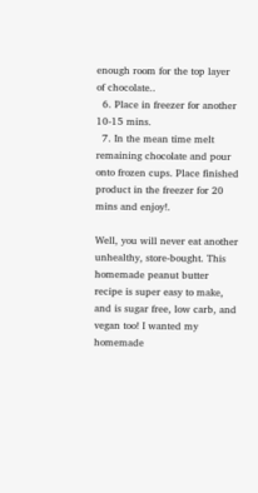enough room for the top layer of chocolate..
  6. Place in freezer for another 10-15 mins.
  7. In the mean time melt remaining chocolate and pour onto frozen cups. Place finished product in the freezer for 20 mins and enjoy!.

Well, you will never eat another unhealthy, store-bought. This homemade peanut butter recipe is super easy to make, and is sugar free, low carb, and vegan too! I wanted my homemade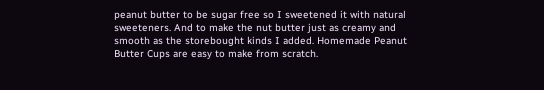peanut butter to be sugar free so I sweetened it with natural sweeteners. And to make the nut butter just as creamy and smooth as the storebought kinds I added. Homemade Peanut Butter Cups are easy to make from scratch.